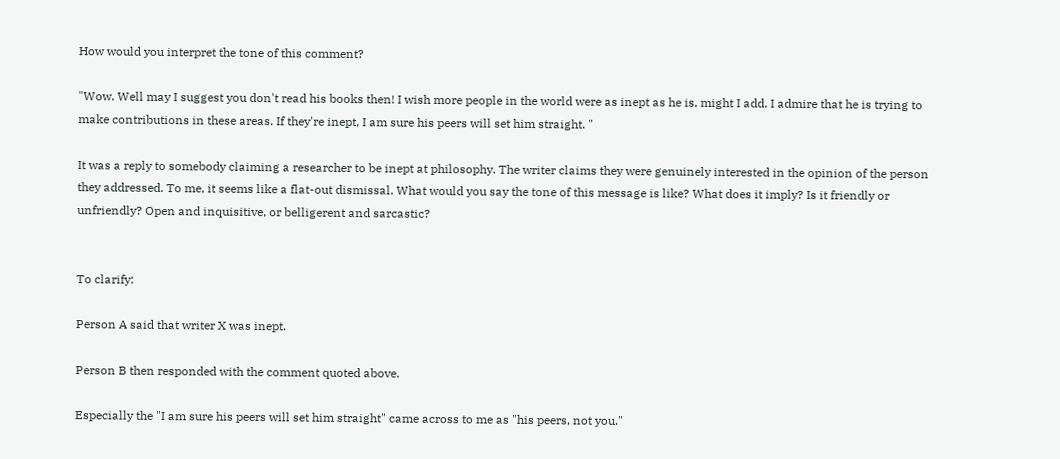How would you interpret the tone of this comment?

"Wow. Well may I suggest you don't read his books then! I wish more people in the world were as inept as he is, might I add. I admire that he is trying to make contributions in these areas. If they're inept, I am sure his peers will set him straight. "

It was a reply to somebody claiming a researcher to be inept at philosophy. The writer claims they were genuinely interested in the opinion of the person they addressed. To me, it seems like a flat-out dismissal. What would you say the tone of this message is like? What does it imply? Is it friendly or unfriendly? Open and inquisitive, or belligerent and sarcastic?


To clarify:

Person A said that writer X was inept.

Person B then responded with the comment quoted above.

Especially the "I am sure his peers will set him straight" came across to me as "his peers, not you."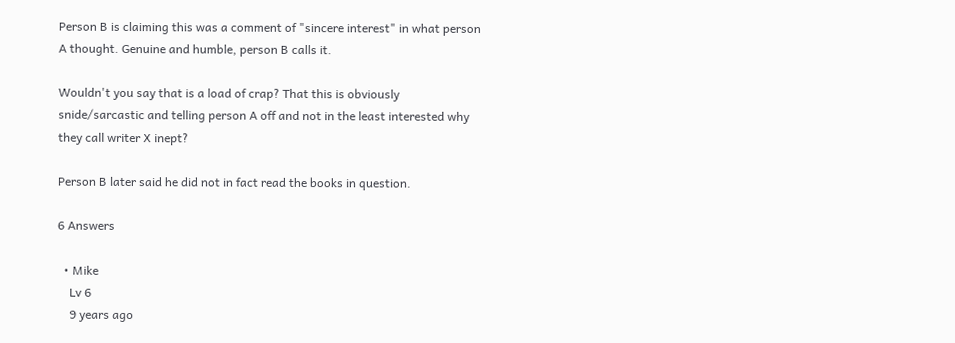Person B is claiming this was a comment of "sincere interest" in what person A thought. Genuine and humble, person B calls it.

Wouldn't you say that is a load of crap? That this is obviously snide/sarcastic and telling person A off and not in the least interested why they call writer X inept?

Person B later said he did not in fact read the books in question.

6 Answers

  • Mike
    Lv 6
    9 years ago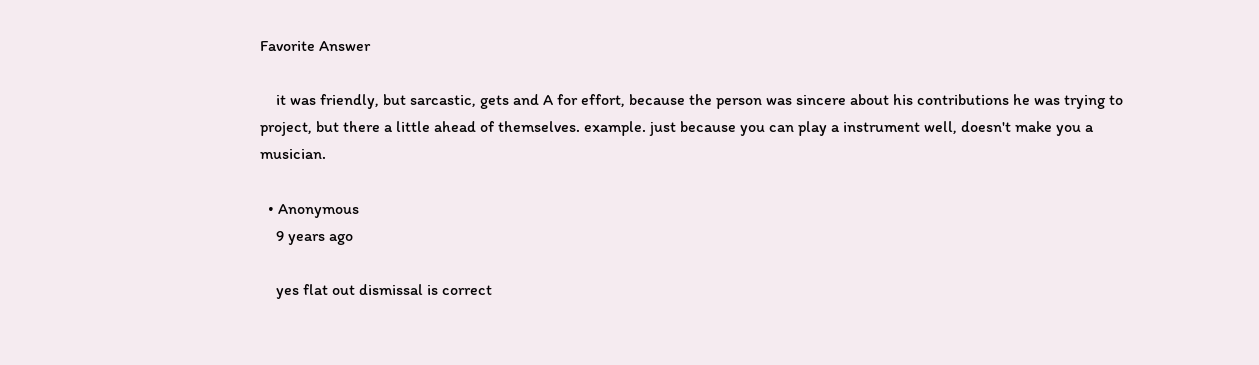Favorite Answer

    it was friendly, but sarcastic, gets and A for effort, because the person was sincere about his contributions he was trying to project, but there a little ahead of themselves. example. just because you can play a instrument well, doesn't make you a musician.

  • Anonymous
    9 years ago

    yes flat out dismissal is correct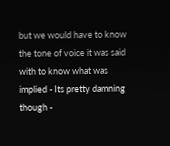but we would have to know the tone of voice it was said with to know what was implied - Its pretty damning though -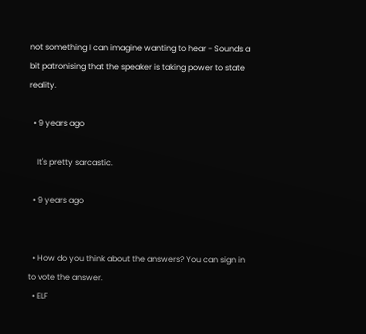not something I can imagine wanting to hear - Sounds a bit patronising that the speaker is taking power to state reality.

  • 9 years ago

    It's pretty sarcastic.

  • 9 years ago


  • How do you think about the answers? You can sign in to vote the answer.
  • ELF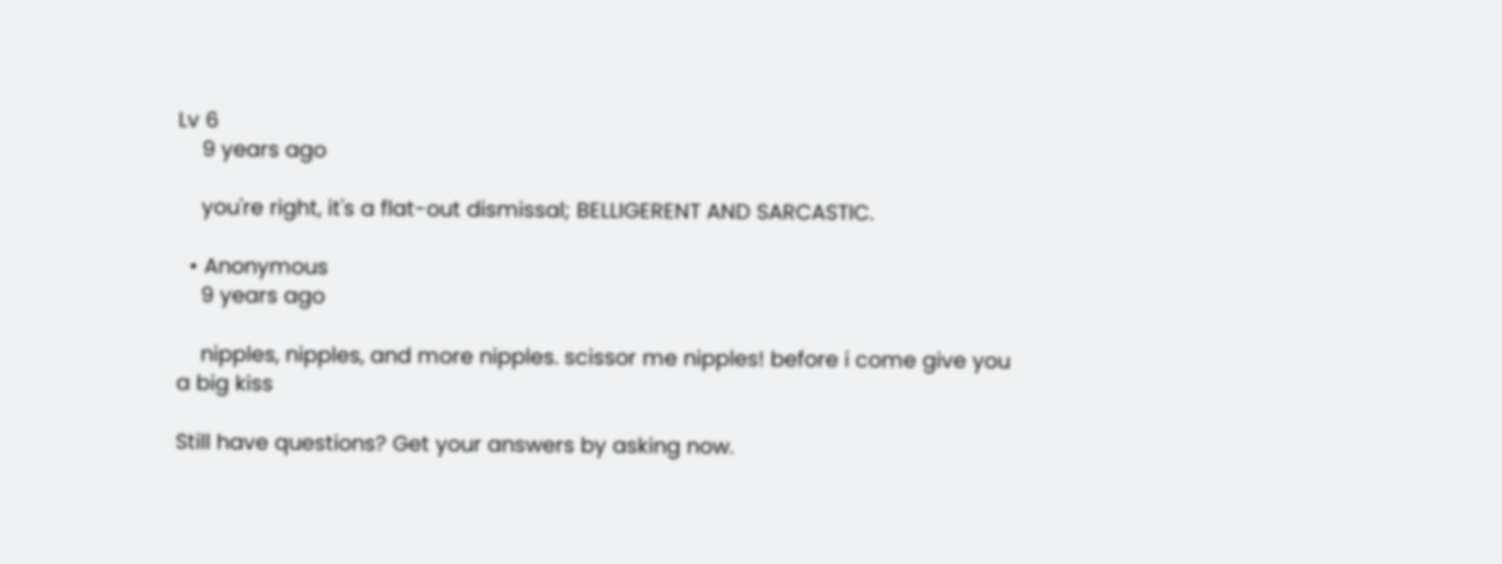Lv 6
    9 years ago

    you're right, it's a flat-out dismissal; BELLIGERENT AND SARCASTIC.

  • Anonymous
    9 years ago

    nipples, nipples, and more nipples. scissor me nipples! before i come give you a big kiss

Still have questions? Get your answers by asking now.